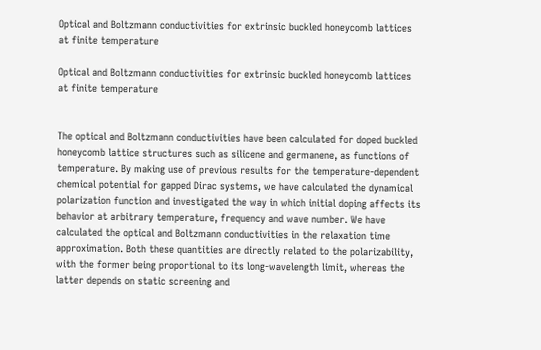Optical and Boltzmann conductivities for extrinsic buckled honeycomb lattices at finite temperature

Optical and Boltzmann conductivities for extrinsic buckled honeycomb lattices at finite temperature


The optical and Boltzmann conductivities have been calculated for doped buckled honeycomb lattice structures such as silicene and germanene, as functions of temperature. By making use of previous results for the temperature-dependent chemical potential for gapped Dirac systems, we have calculated the dynamical polarization function and investigated the way in which initial doping affects its behavior at arbitrary temperature, frequency and wave number. We have calculated the optical and Boltzmann conductivities in the relaxation time approximation. Both these quantities are directly related to the polarizability, with the former being proportional to its long-wavelength limit, whereas the latter depends on static screening and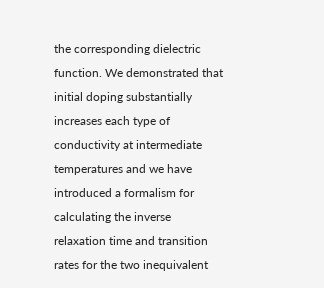the corresponding dielectric function. We demonstrated that initial doping substantially increases each type of conductivity at intermediate temperatures and we have introduced a formalism for calculating the inverse relaxation time and transition rates for the two inequivalent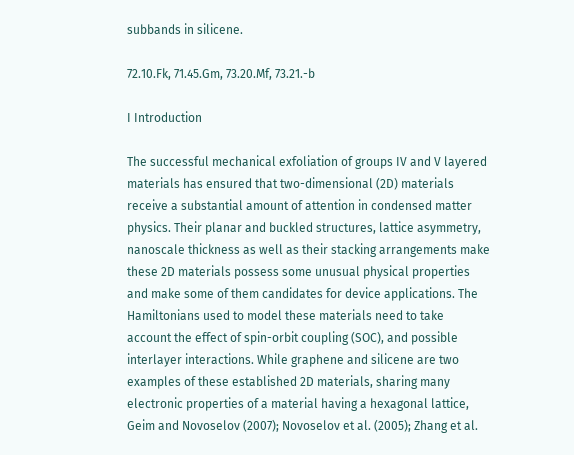subbands in silicene.

72.10.Fk, 71.45.Gm, 73.20.Mf, 73.21.-b

I Introduction

The successful mechanical exfoliation of groups IV and V layered materials has ensured that two-dimensional (2D) materials receive a substantial amount of attention in condensed matter physics. Their planar and buckled structures, lattice asymmetry, nanoscale thickness as well as their stacking arrangements make these 2D materials possess some unusual physical properties and make some of them candidates for device applications. The Hamiltonians used to model these materials need to take account the effect of spin-orbit coupling (SOC), and possible interlayer interactions. While graphene and silicene are two examples of these established 2D materials, sharing many electronic properties of a material having a hexagonal lattice, Geim and Novoselov (2007); Novoselov et al. (2005); Zhang et al.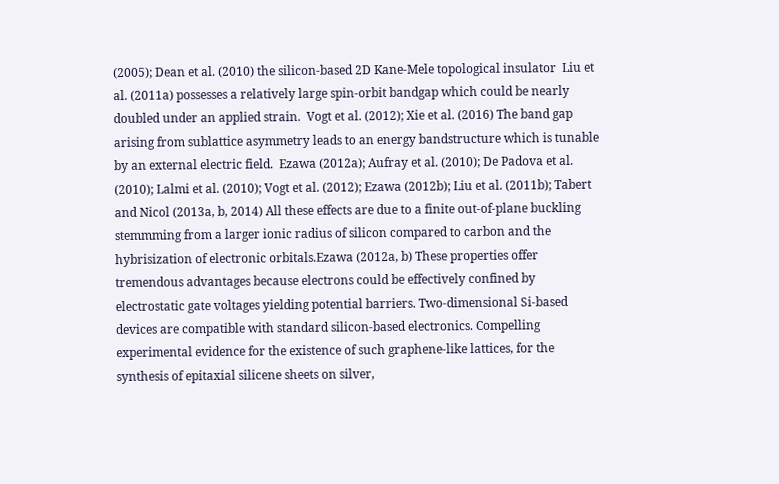(2005); Dean et al. (2010) the silicon-based 2D Kane-Mele topological insulator  Liu et al. (2011a) possesses a relatively large spin-orbit bandgap which could be nearly doubled under an applied strain.  Vogt et al. (2012); Xie et al. (2016) The band gap arising from sublattice asymmetry leads to an energy bandstructure which is tunable by an external electric field.  Ezawa (2012a); Aufray et al. (2010); De Padova et al. (2010); Lalmi et al. (2010); Vogt et al. (2012); Ezawa (2012b); Liu et al. (2011b); Tabert and Nicol (2013a, b, 2014) All these effects are due to a finite out-of-plane buckling stemmming from a larger ionic radius of silicon compared to carbon and the hybrisization of electronic orbitals.Ezawa (2012a, b) These properties offer tremendous advantages because electrons could be effectively confined by electrostatic gate voltages yielding potential barriers. Two-dimensional Si-based devices are compatible with standard silicon-based electronics. Compelling experimental evidence for the existence of such graphene-like lattices, for the synthesis of epitaxial silicene sheets on silver,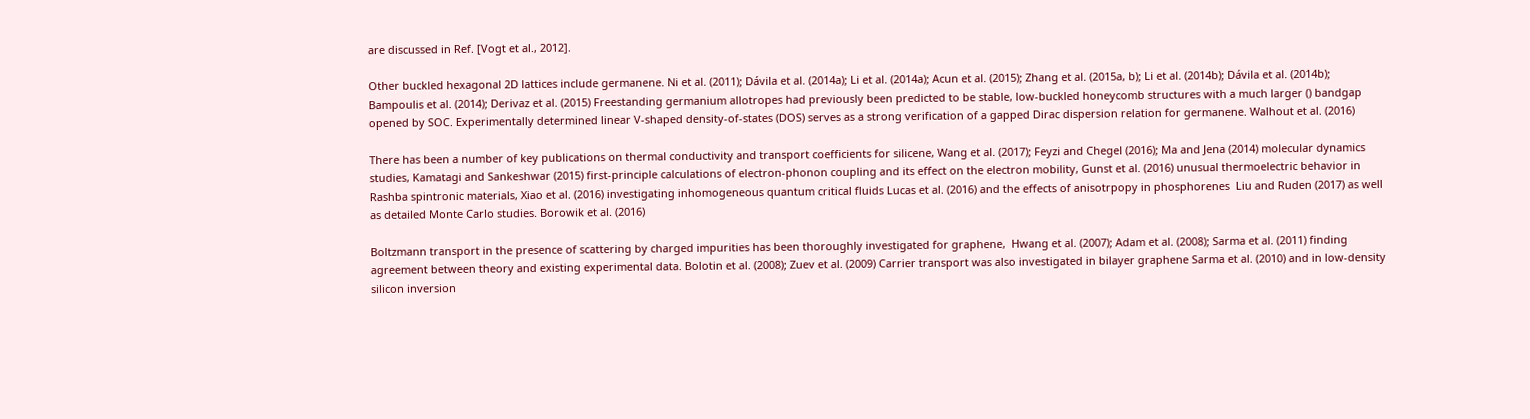are discussed in Ref. [Vogt et al., 2012].

Other buckled hexagonal 2D lattices include germanene. Ni et al. (2011); Dávila et al. (2014a); Li et al. (2014a); Acun et al. (2015); Zhang et al. (2015a, b); Li et al. (2014b); Dávila et al. (2014b); Bampoulis et al. (2014); Derivaz et al. (2015) Freestanding germanium allotropes had previously been predicted to be stable, low-buckled honeycomb structures with a much larger () bandgap opened by SOC. Experimentally determined linear V-shaped density-of-states (DOS) serves as a strong verification of a gapped Dirac dispersion relation for germanene. Walhout et al. (2016)

There has been a number of key publications on thermal conductivity and transport coefficients for silicene, Wang et al. (2017); Feyzi and Chegel (2016); Ma and Jena (2014) molecular dynamics studies, Kamatagi and Sankeshwar (2015) first-principle calculations of electron-phonon coupling and its effect on the electron mobility, Gunst et al. (2016) unusual thermoelectric behavior in Rashba spintronic materials, Xiao et al. (2016) investigating inhomogeneous quantum critical fluids Lucas et al. (2016) and the effects of anisotrpopy in phosphorenes  Liu and Ruden (2017) as well as detailed Monte Carlo studies. Borowik et al. (2016)

Boltzmann transport in the presence of scattering by charged impurities has been thoroughly investigated for graphene,  Hwang et al. (2007); Adam et al. (2008); Sarma et al. (2011) finding agreement between theory and existing experimental data. Bolotin et al. (2008); Zuev et al. (2009) Carrier transport was also investigated in bilayer graphene Sarma et al. (2010) and in low-density silicon inversion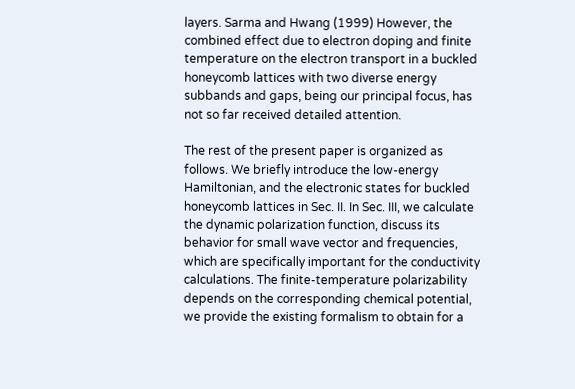layers. Sarma and Hwang (1999) However, the combined effect due to electron doping and finite temperature on the electron transport in a buckled honeycomb lattices with two diverse energy subbands and gaps, being our principal focus, has not so far received detailed attention.

The rest of the present paper is organized as follows. We briefly introduce the low-energy Hamiltonian, and the electronic states for buckled honeycomb lattices in Sec. II. In Sec. III, we calculate the dynamic polarization function, discuss its behavior for small wave vector and frequencies, which are specifically important for the conductivity calculations. The finite-temperature polarizability depends on the corresponding chemical potential, we provide the existing formalism to obtain for a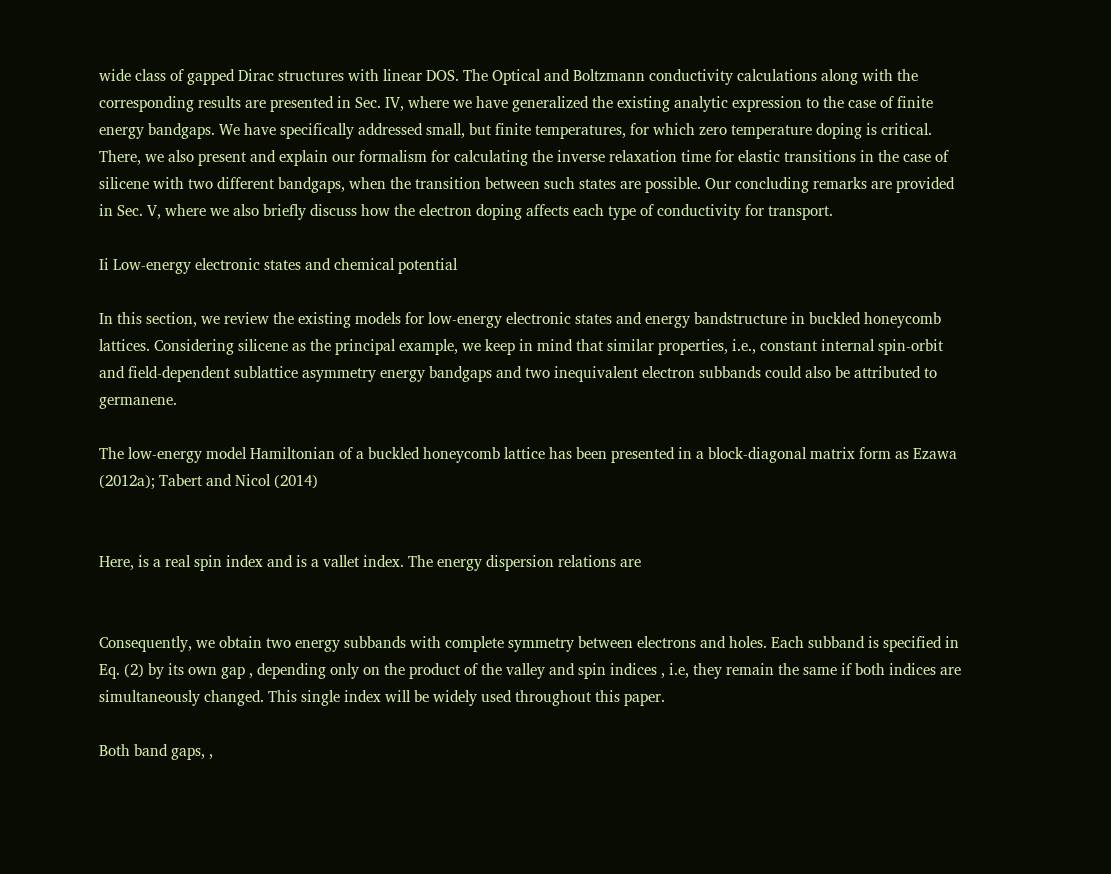wide class of gapped Dirac structures with linear DOS. The Optical and Boltzmann conductivity calculations along with the corresponding results are presented in Sec. IV, where we have generalized the existing analytic expression to the case of finite energy bandgaps. We have specifically addressed small, but finite temperatures, for which zero temperature doping is critical. There, we also present and explain our formalism for calculating the inverse relaxation time for elastic transitions in the case of silicene with two different bandgaps, when the transition between such states are possible. Our concluding remarks are provided in Sec. V, where we also briefly discuss how the electron doping affects each type of conductivity for transport.

Ii Low-energy electronic states and chemical potential

In this section, we review the existing models for low-energy electronic states and energy bandstructure in buckled honeycomb lattices. Considering silicene as the principal example, we keep in mind that similar properties, i.e., constant internal spin-orbit and field-dependent sublattice asymmetry energy bandgaps and two inequivalent electron subbands could also be attributed to germanene.

The low-energy model Hamiltonian of a buckled honeycomb lattice has been presented in a block-diagonal matrix form as Ezawa (2012a); Tabert and Nicol (2014)


Here, is a real spin index and is a vallet index. The energy dispersion relations are


Consequently, we obtain two energy subbands with complete symmetry between electrons and holes. Each subband is specified in Eq. (2) by its own gap , depending only on the product of the valley and spin indices , i.e, they remain the same if both indices are simultaneously changed. This single index will be widely used throughout this paper.

Both band gaps, ,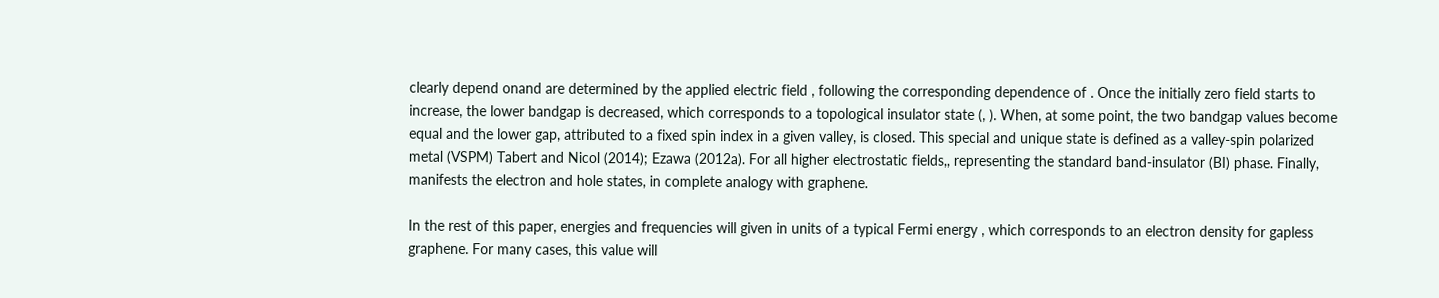clearly depend onand are determined by the applied electric field , following the corresponding dependence of . Once the initially zero field starts to increase, the lower bandgap is decreased, which corresponds to a topological insulator state (, ). When, at some point, the two bandgap values become equal and the lower gap, attributed to a fixed spin index in a given valley, is closed. This special and unique state is defined as a valley-spin polarized metal (VSPM) Tabert and Nicol (2014); Ezawa (2012a). For all higher electrostatic fields,, representing the standard band-insulator (BI) phase. Finally, manifests the electron and hole states, in complete analogy with graphene.

In the rest of this paper, energies and frequencies will given in units of a typical Fermi energy , which corresponds to an electron density for gapless graphene. For many cases, this value will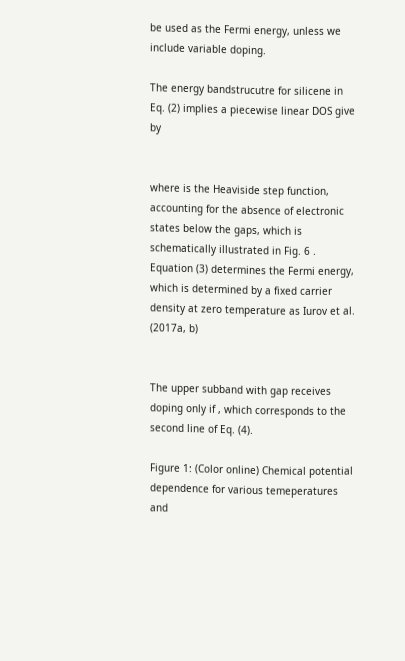be used as the Fermi energy, unless we include variable doping.

The energy bandstrucutre for silicene in Eq. (2) implies a piecewise linear DOS give by


where is the Heaviside step function, accounting for the absence of electronic states below the gaps, which is schematically illustrated in Fig. 6 . Equation (3) determines the Fermi energy, which is determined by a fixed carrier density at zero temperature as Iurov et al. (2017a, b)


The upper subband with gap receives doping only if , which corresponds to the second line of Eq. (4).

Figure 1: (Color online) Chemical potential dependence for various temeperatures and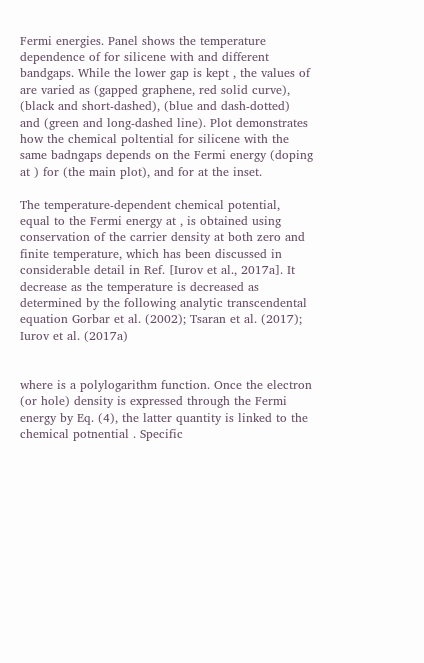Fermi energies. Panel shows the temperature dependence of for silicene with and different bandgaps. While the lower gap is kept , the values of are varied as (gapped graphene, red solid curve), (black and short-dashed), (blue and dash-dotted) and (green and long-dashed line). Plot demonstrates how the chemical poltential for silicene with the same badngaps depends on the Fermi energy (doping at ) for (the main plot), and for at the inset.

The temperature-dependent chemical potential, equal to the Fermi energy at , is obtained using conservation of the carrier density at both zero and finite temperature, which has been discussed in considerable detail in Ref. [Iurov et al., 2017a]. It decrease as the temperature is decreased as determined by the following analytic transcendental equation Gorbar et al. (2002); Tsaran et al. (2017); Iurov et al. (2017a)


where is a polylogarithm function. Once the electron (or hole) density is expressed through the Fermi energy by Eq. (4), the latter quantity is linked to the chemical potnential . Specific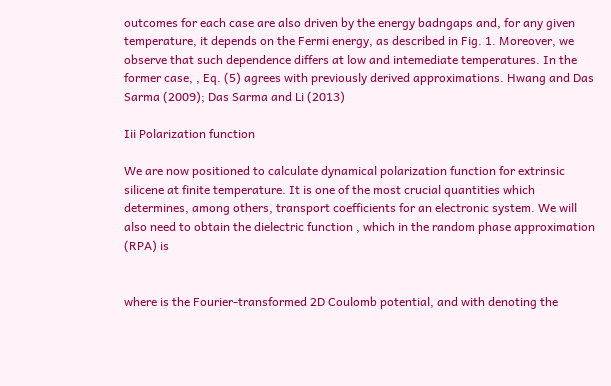outcomes for each case are also driven by the energy badngaps and, for any given temperature, it depends on the Fermi energy, as described in Fig. 1. Moreover, we observe that such dependence differs at low and intemediate temperatures. In the former case, , Eq. (5) agrees with previously derived approximations. Hwang and Das Sarma (2009); Das Sarma and Li (2013)

Iii Polarization function

We are now positioned to calculate dynamical polarization function for extrinsic silicene at finite temperature. It is one of the most crucial quantities which determines, among others, transport coefficients for an electronic system. We will also need to obtain the dielectric function , which in the random phase approximation (RPA) is


where is the Fourier-transformed 2D Coulomb potential, and with denoting the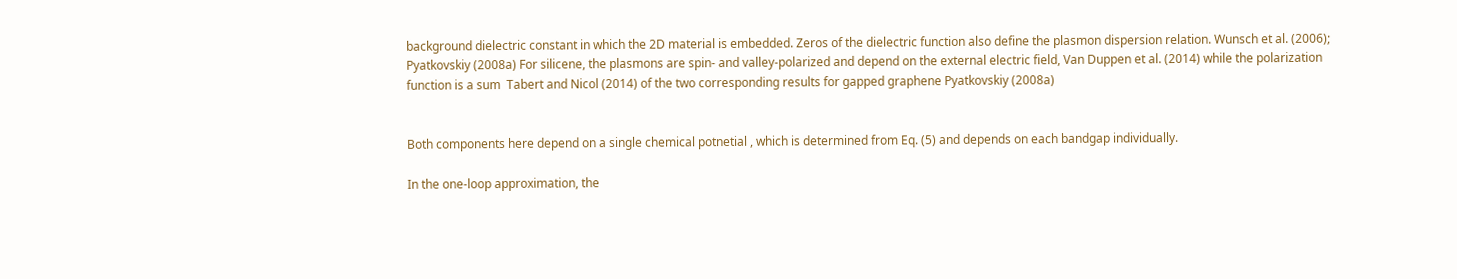background dielectric constant in which the 2D material is embedded. Zeros of the dielectric function also define the plasmon dispersion relation. Wunsch et al. (2006); Pyatkovskiy (2008a) For silicene, the plasmons are spin- and valley-polarized and depend on the external electric field, Van Duppen et al. (2014) while the polarization function is a sum  Tabert and Nicol (2014) of the two corresponding results for gapped graphene Pyatkovskiy (2008a)


Both components here depend on a single chemical potnetial , which is determined from Eq. (5) and depends on each bandgap individually.

In the one-loop approximation, the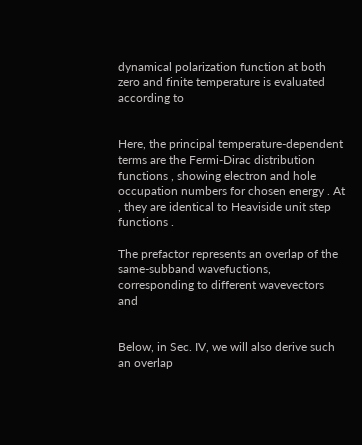dynamical polarization function at both zero and finite temperature is evaluated according to


Here, the principal temperature-dependent terms are the Fermi-Dirac distribution functions , showing electron and hole occupation numbers for chosen energy . At , they are identical to Heaviside unit step functions .

The prefactor represents an overlap of the same-subband wavefuctions, corresponding to different wavevectors and


Below, in Sec. IV, we will also derive such an overlap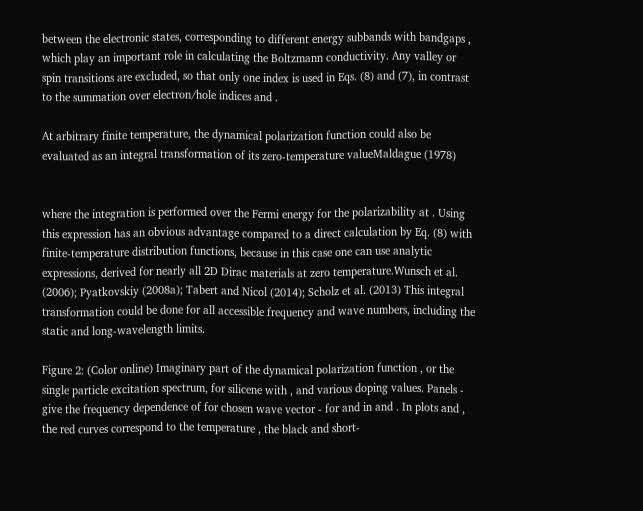between the electronic states, corresponding to different energy subbands with bandgaps , which play an important role in calculating the Boltzmann conductivity. Any valley or spin transitions are excluded, so that only one index is used in Eqs. (8) and (7), in contrast to the summation over electron/hole indices and .

At arbitrary finite temperature, the dynamical polarization function could also be evaluated as an integral transformation of its zero-temperature valueMaldague (1978)


where the integration is performed over the Fermi energy for the polarizability at . Using this expression has an obvious advantage compared to a direct calculation by Eq. (8) with finite-temperature distribution functions, because in this case one can use analytic expressions, derived for nearly all 2D Dirac materials at zero temperature.Wunsch et al. (2006); Pyatkovskiy (2008a); Tabert and Nicol (2014); Scholz et al. (2013) This integral transformation could be done for all accessible frequency and wave numbers, including the static and long-wavelength limits.

Figure 2: (Color online) Imaginary part of the dynamical polarization function , or the single particle excitation spectrum, for silicene with , and various doping values. Panels - give the frequency dependence of for chosen wave vector - for and in and . In plots and , the red curves correspond to the temperature , the black and short-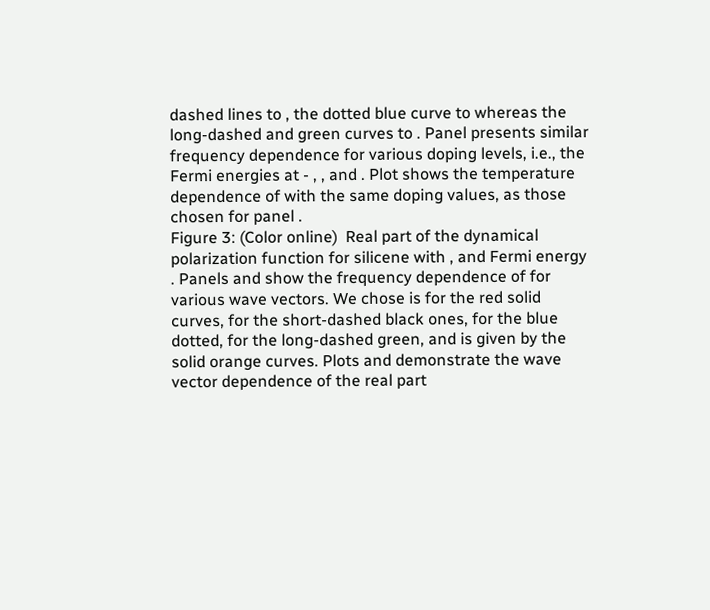dashed lines to , the dotted blue curve to whereas the long-dashed and green curves to . Panel presents similar frequency dependence for various doping levels, i.e., the Fermi energies at - , , and . Plot shows the temperature dependence of with the same doping values, as those chosen for panel .
Figure 3: (Color online)  Real part of the dynamical polarization function for silicene with , and Fermi energy . Panels and show the frequency dependence of for various wave vectors. We chose is for the red solid curves, for the short-dashed black ones, for the blue dotted, for the long-dashed green, and is given by the solid orange curves. Plots and demonstrate the wave vector dependence of the real part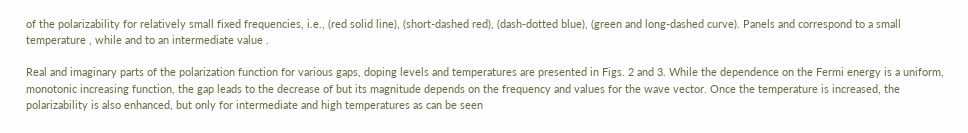of the polarizability for relatively small fixed frequencies, i.e., (red solid line), (short-dashed red), (dash-dotted blue), (green and long-dashed curve). Panels and correspond to a small temperature , while and to an intermediate value .

Real and imaginary parts of the polarization function for various gaps, doping levels and temperatures are presented in Figs. 2 and 3. While the dependence on the Fermi energy is a uniform, monotonic increasing function, the gap leads to the decrease of but its magnitude depends on the frequency and values for the wave vector. Once the temperature is increased, the polarizability is also enhanced, but only for intermediate and high temperatures as can be seen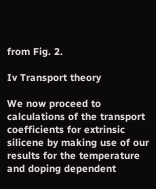from Fig. 2.

Iv Transport theory

We now proceed to calculations of the transport coefficients for extrinsic silicene by making use of our results for the temperature and doping dependent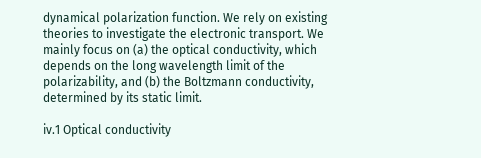dynamical polarization function. We rely on existing theories to investigate the electronic transport. We mainly focus on (a) the optical conductivity, which depends on the long wavelength limit of the polarizability, and (b) the Boltzmann conductivity, determined by its static limit.

iv.1 Optical conductivity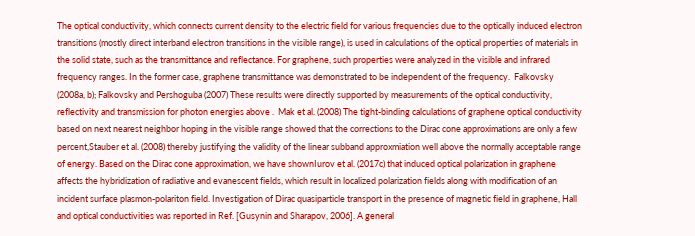The optical conductivity, which connects current density to the electric field for various frequencies due to the optically induced electron transitions (mostly direct interband electron transitions in the visible range), is used in calculations of the optical properties of materials in the solid state, such as the transmittance and reflectance. For graphene, such properties were analyzed in the visible and infrared frequency ranges. In the former case, graphene transmittance was demonstrated to be independent of the frequency.  Falkovsky (2008a, b); Falkovsky and Pershoguba (2007) These results were directly supported by measurements of the optical conductivity, reflectivity and transmission for photon energies above .  Mak et al. (2008) The tight-binding calculations of graphene optical conductivity based on next nearest neighbor hoping in the visible range showed that the corrections to the Dirac cone approximations are only a few percent,Stauber et al. (2008) thereby justifying the validity of the linear subband approxmiation well above the normally acceptable range of energy. Based on the Dirac cone approximation, we have shownIurov et al. (2017c) that induced optical polarization in graphene affects the hybridization of radiative and evanescent fields, which result in localized polarization fields along with modification of an incident surface plasmon-polariton field. Investigation of Dirac quasiparticle transport in the presence of magnetic field in graphene, Hall and optical conductivities was reported in Ref. [Gusynin and Sharapov, 2006]. A general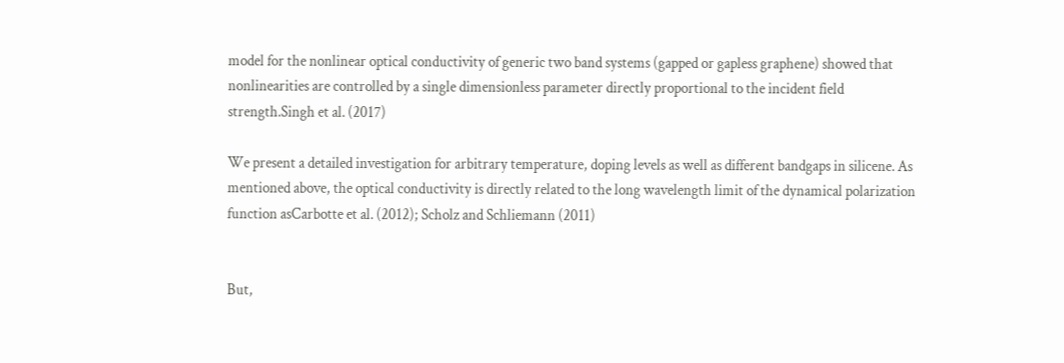model for the nonlinear optical conductivity of generic two band systems (gapped or gapless graphene) showed that nonlinearities are controlled by a single dimensionless parameter directly proportional to the incident field strength.Singh et al. (2017)

We present a detailed investigation for arbitrary temperature, doping levels as well as different bandgaps in silicene. As mentioned above, the optical conductivity is directly related to the long wavelength limit of the dynamical polarization function asCarbotte et al. (2012); Scholz and Schliemann (2011)


But,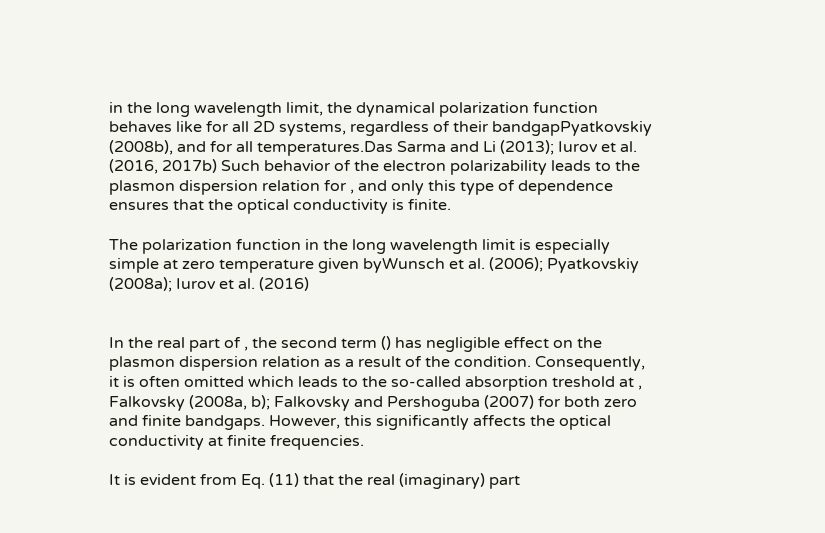in the long wavelength limit, the dynamical polarization function behaves like for all 2D systems, regardless of their bandgapPyatkovskiy (2008b), and for all temperatures.Das Sarma and Li (2013); Iurov et al. (2016, 2017b) Such behavior of the electron polarizability leads to the plasmon dispersion relation for , and only this type of dependence ensures that the optical conductivity is finite.

The polarization function in the long wavelength limit is especially simple at zero temperature given byWunsch et al. (2006); Pyatkovskiy (2008a); Iurov et al. (2016)


In the real part of , the second term () has negligible effect on the plasmon dispersion relation as a result of the condition. Consequently, it is often omitted which leads to the so-called absorption treshold at ,  Falkovsky (2008a, b); Falkovsky and Pershoguba (2007) for both zero and finite bandgaps. However, this significantly affects the optical conductivity at finite frequencies.

It is evident from Eq. (11) that the real (imaginary) part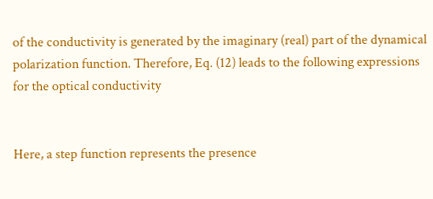of the conductivity is generated by the imaginary (real) part of the dynamical polarization function. Therefore, Eq. (12) leads to the following expressions for the optical conductivity


Here, a step function represents the presence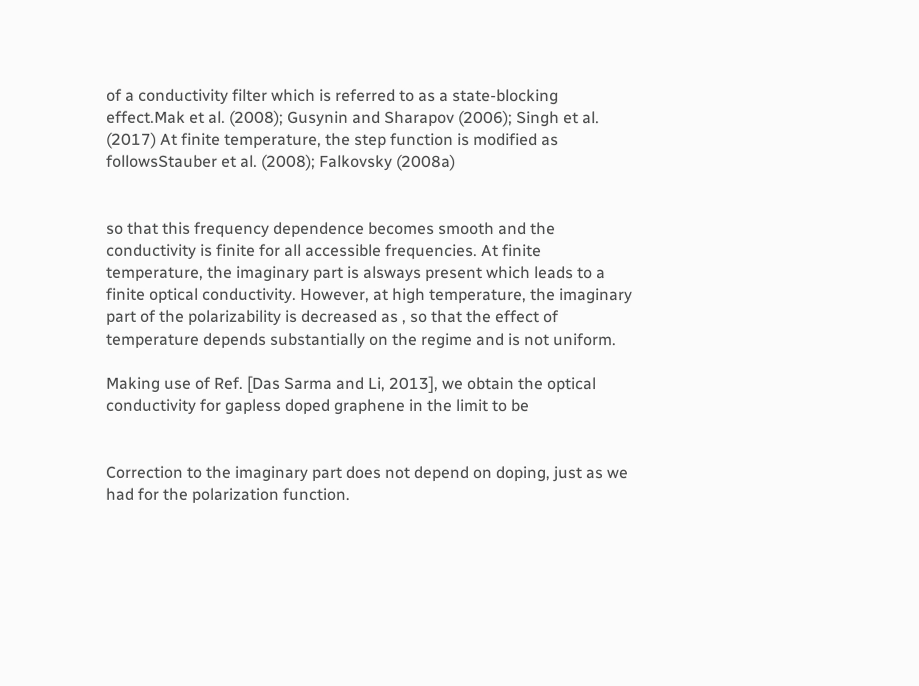of a conductivity filter which is referred to as a state-blocking effect.Mak et al. (2008); Gusynin and Sharapov (2006); Singh et al. (2017) At finite temperature, the step function is modified as followsStauber et al. (2008); Falkovsky (2008a)


so that this frequency dependence becomes smooth and the conductivity is finite for all accessible frequencies. At finite temperature, the imaginary part is alsways present which leads to a finite optical conductivity. However, at high temperature, the imaginary part of the polarizability is decreased as , so that the effect of temperature depends substantially on the regime and is not uniform.

Making use of Ref. [Das Sarma and Li, 2013], we obtain the optical conductivity for gapless doped graphene in the limit to be


Correction to the imaginary part does not depend on doping, just as we had for the polarization function.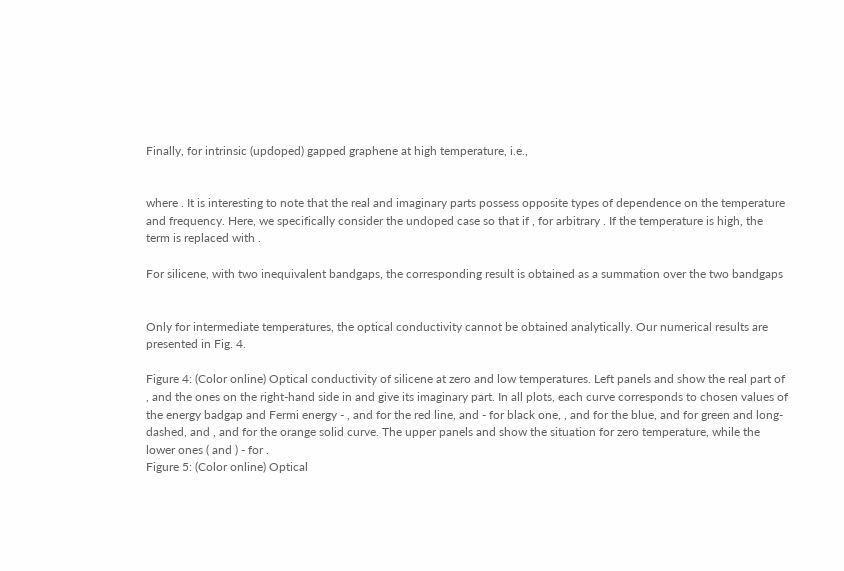Finally, for intrinsic (updoped) gapped graphene at high temperature, i.e.,


where . It is interesting to note that the real and imaginary parts possess opposite types of dependence on the temperature and frequency. Here, we specifically consider the undoped case so that if , for arbitrary . If the temperature is high, the term is replaced with .

For silicene, with two inequivalent bandgaps, the corresponding result is obtained as a summation over the two bandgaps


Only for intermediate temperatures, the optical conductivity cannot be obtained analytically. Our numerical results are presented in Fig. 4.

Figure 4: (Color online) Optical conductivity of silicene at zero and low temperatures. Left panels and show the real part of , and the ones on the right-hand side in and give its imaginary part. In all plots, each curve corresponds to chosen values of the energy badgap and Fermi energy - , and for the red line, and - for black one, , and for the blue, and for green and long-dashed, and , and for the orange solid curve. The upper panels and show the situation for zero temperature, while the lower ones ( and ) - for .
Figure 5: (Color online) Optical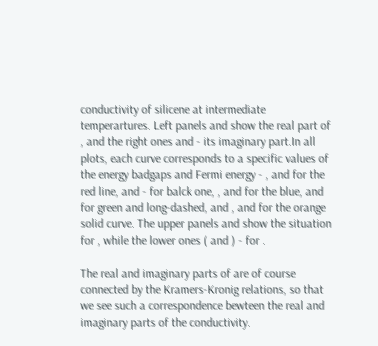conductivity of silicene at intermediate temperartures. Left panels and show the real part of , and the right ones and - its imaginary part.In all plots, each curve corresponds to a specific values of the energy badgaps and Fermi energy - , and for the red line, and - for balck one, , and for the blue, and for green and long-dashed, and , and for the orange solid curve. The upper panels and show the situation for , while the lower ones ( and ) - for .

The real and imaginary parts of are of course connected by the Kramers-Kronig relations, so that we see such a correspondence bewteen the real and imaginary parts of the conductivity.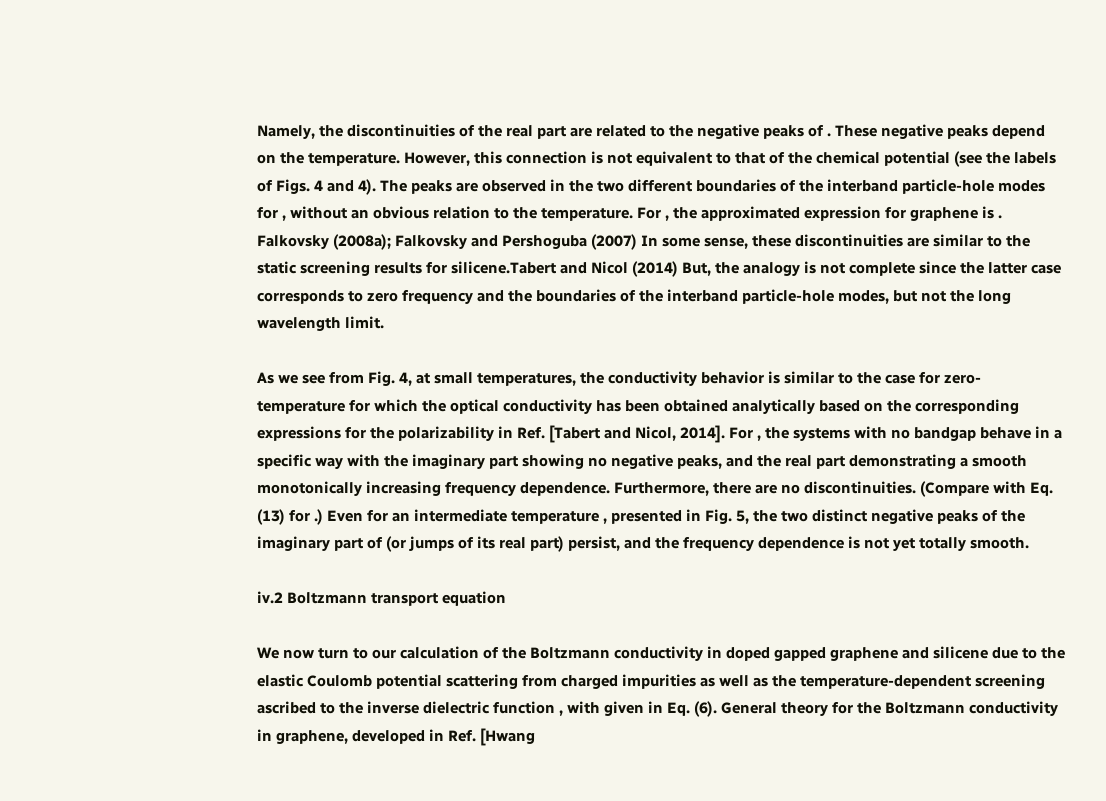Namely, the discontinuities of the real part are related to the negative peaks of . These negative peaks depend on the temperature. However, this connection is not equivalent to that of the chemical potential (see the labels of Figs. 4 and 4). The peaks are observed in the two different boundaries of the interband particle-hole modes for , without an obvious relation to the temperature. For , the approximated expression for graphene is . Falkovsky (2008a); Falkovsky and Pershoguba (2007) In some sense, these discontinuities are similar to the static screening results for silicene.Tabert and Nicol (2014) But, the analogy is not complete since the latter case corresponds to zero frequency and the boundaries of the interband particle-hole modes, but not the long wavelength limit.

As we see from Fig. 4, at small temperatures, the conductivity behavior is similar to the case for zero-temperature for which the optical conductivity has been obtained analytically based on the corresponding expressions for the polarizability in Ref. [Tabert and Nicol, 2014]. For , the systems with no bandgap behave in a specific way with the imaginary part showing no negative peaks, and the real part demonstrating a smooth monotonically increasing frequency dependence. Furthermore, there are no discontinuities. (Compare with Eq. (13) for .) Even for an intermediate temperature , presented in Fig. 5, the two distinct negative peaks of the imaginary part of (or jumps of its real part) persist, and the frequency dependence is not yet totally smooth.

iv.2 Boltzmann transport equation

We now turn to our calculation of the Boltzmann conductivity in doped gapped graphene and silicene due to the elastic Coulomb potential scattering from charged impurities as well as the temperature-dependent screening ascribed to the inverse dielectric function , with given in Eq. (6). General theory for the Boltzmann conductivity in graphene, developed in Ref. [Hwang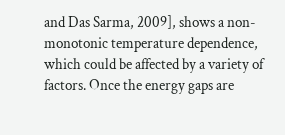and Das Sarma, 2009], shows a non-monotonic temperature dependence, which could be affected by a variety of factors. Once the energy gaps are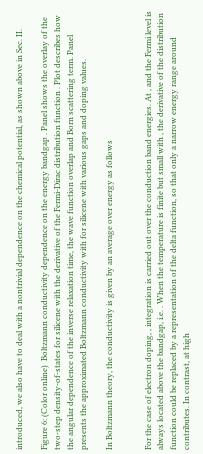introduced, we also have to deal with a nontrivial dependence on the chemical potential, as shown above in Sec. II.

Figure 6: (Color online)  Boltzmann conductivity dependence on the energy bandgap . Panel shows the overlay of the two-step density-of-states for silicene with the derivative of the Fermi-Dirac distribution function . Plot describes how the angular dependence of the inverse relaxation time, the wave function overlap and Born scattering term. Panel presents the approximated Boltzmann conductivity with for silicene with various gaps and doping values.

In Boltzmann theory, the conductivity is given by an average over energy as follows


For the case of electron doping, , integration is carried out over the conduction band energies. At , and the Fermi level is always located above the bandgap, i.e. . When the temperature is finite but small with , the derivative of the distribution function could be replaced by a representation of the delta function, so that only a narrow energy range around contributes. In contrast, at high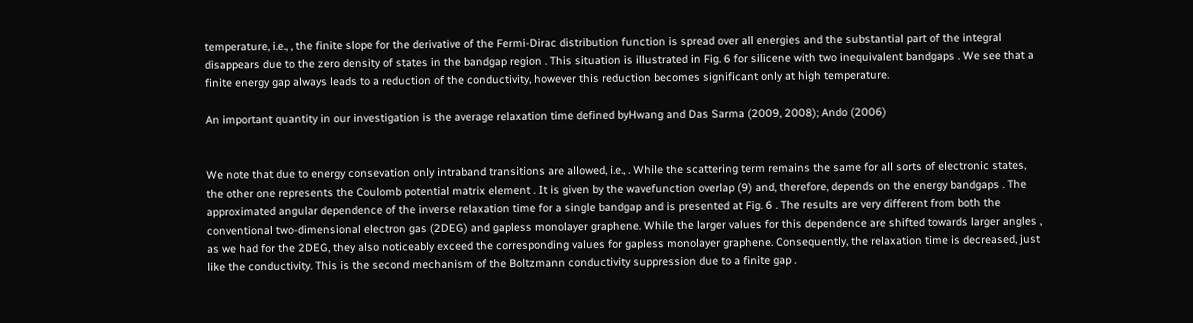temperature, i.e., , the finite slope for the derivative of the Fermi-Dirac distribution function is spread over all energies and the substantial part of the integral disappears due to the zero density of states in the bandgap region . This situation is illustrated in Fig. 6 for silicene with two inequivalent bandgaps . We see that a finite energy gap always leads to a reduction of the conductivity, however this reduction becomes significant only at high temperature.

An important quantity in our investigation is the average relaxation time defined byHwang and Das Sarma (2009, 2008); Ando (2006)


We note that due to energy consevation only intraband transitions are allowed, i.e., . While the scattering term remains the same for all sorts of electronic states, the other one represents the Coulomb potential matrix element . It is given by the wavefunction overlap (9) and, therefore, depends on the energy bandgaps . The approximated angular dependence of the inverse relaxation time for a single bandgap and is presented at Fig. 6 . The results are very different from both the conventional two-dimensional electron gas (2DEG) and gapless monolayer graphene. While the larger values for this dependence are shifted towards larger angles , as we had for the 2DEG, they also noticeably exceed the corresponding values for gapless monolayer graphene. Consequently, the relaxation time is decreased, just like the conductivity. This is the second mechanism of the Boltzmann conductivity suppression due to a finite gap .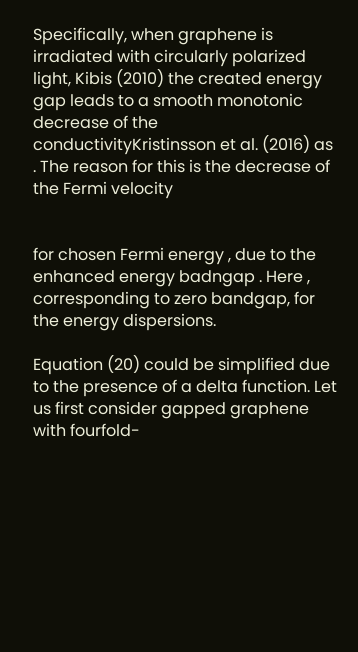Specifically, when graphene is irradiated with circularly polarized light, Kibis (2010) the created energy gap leads to a smooth monotonic decrease of the conductivityKristinsson et al. (2016) as . The reason for this is the decrease of the Fermi velocity


for chosen Fermi energy , due to the enhanced energy badngap . Here , corresponding to zero bandgap, for the energy dispersions.

Equation (20) could be simplified due to the presence of a delta function. Let us first consider gapped graphene with fourfold-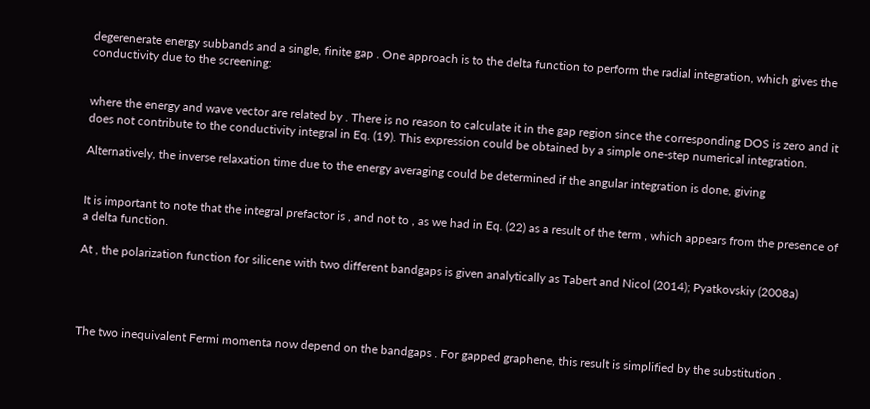degerenerate energy subbands and a single, finite gap . One approach is to the delta function to perform the radial integration, which gives the conductivity due to the screening:


where the energy and wave vector are related by . There is no reason to calculate it in the gap region since the corresponding DOS is zero and it does not contribute to the conductivity integral in Eq. (19). This expression could be obtained by a simple one-step numerical integration.

Alternatively, the inverse relaxation time due to the energy averaging could be determined if the angular integration is done, giving


It is important to note that the integral prefactor is , and not to , as we had in Eq. (22) as a result of the term , which appears from the presence of a delta function.

At , the polarization function for silicene with two different bandgaps is given analytically as Tabert and Nicol (2014); Pyatkovskiy (2008a)




The two inequivalent Fermi momenta now depend on the bandgaps . For gapped graphene, this result is simplified by the substitution .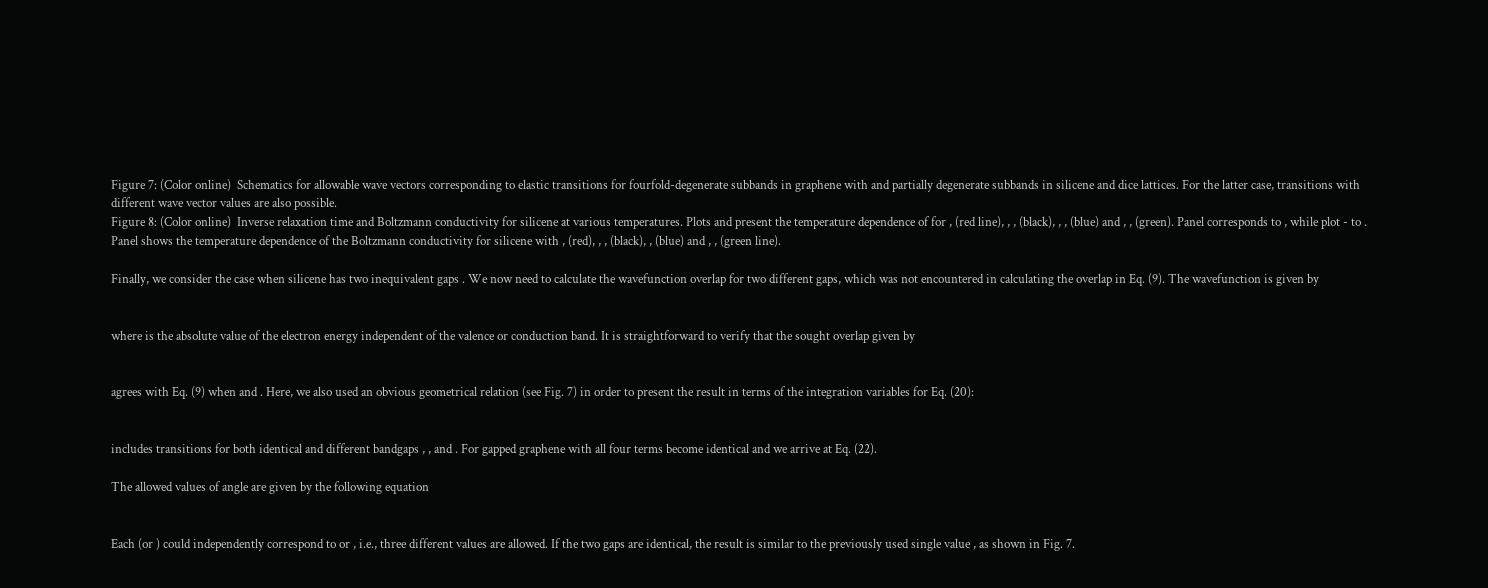Figure 7: (Color online)  Schematics for allowable wave vectors corresponding to elastic transitions for fourfold-degenerate subbands in graphene with and partially degenerate subbands in silicene and dice lattices. For the latter case, transitions with different wave vector values are also possible.
Figure 8: (Color online)  Inverse relaxation time and Boltzmann conductivity for silicene at various temperatures. Plots and present the temperature dependence of for , (red line), , , (black), , , (blue) and , , (green). Panel corresponds to , while plot - to . Panel shows the temperature dependence of the Boltzmann conductivity for silicene with , (red), , , (black), , (blue) and , , (green line).

Finally, we consider the case when silicene has two inequivalent gaps . We now need to calculate the wavefunction overlap for two different gaps, which was not encountered in calculating the overlap in Eq. (9). The wavefunction is given by


where is the absolute value of the electron energy independent of the valence or conduction band. It is straightforward to verify that the sought overlap given by


agrees with Eq. (9) when and . Here, we also used an obvious geometrical relation (see Fig. 7) in order to present the result in terms of the integration variables for Eq. (20):


includes transitions for both identical and different bandgaps , , and . For gapped graphene with all four terms become identical and we arrive at Eq. (22).

The allowed values of angle are given by the following equation


Each (or ) could independently correspond to or , i.e., three different values are allowed. If the two gaps are identical, the result is similar to the previously used single value , as shown in Fig. 7.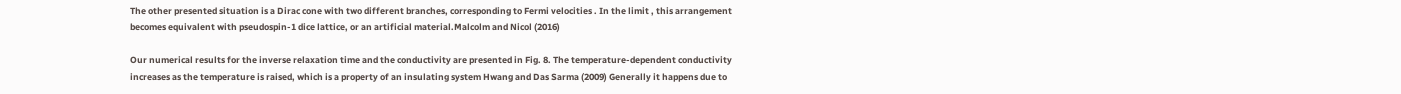The other presented situation is a Dirac cone with two different branches, corresponding to Fermi velocities . In the limit , this arrangement becomes equivalent with pseudospin-1 dice lattice, or an artificial material.Malcolm and Nicol (2016)

Our numerical results for the inverse relaxation time and the conductivity are presented in Fig. 8. The temperature-dependent conductivity increases as the temperature is raised, which is a property of an insulating system Hwang and Das Sarma (2009) Generally it happens due to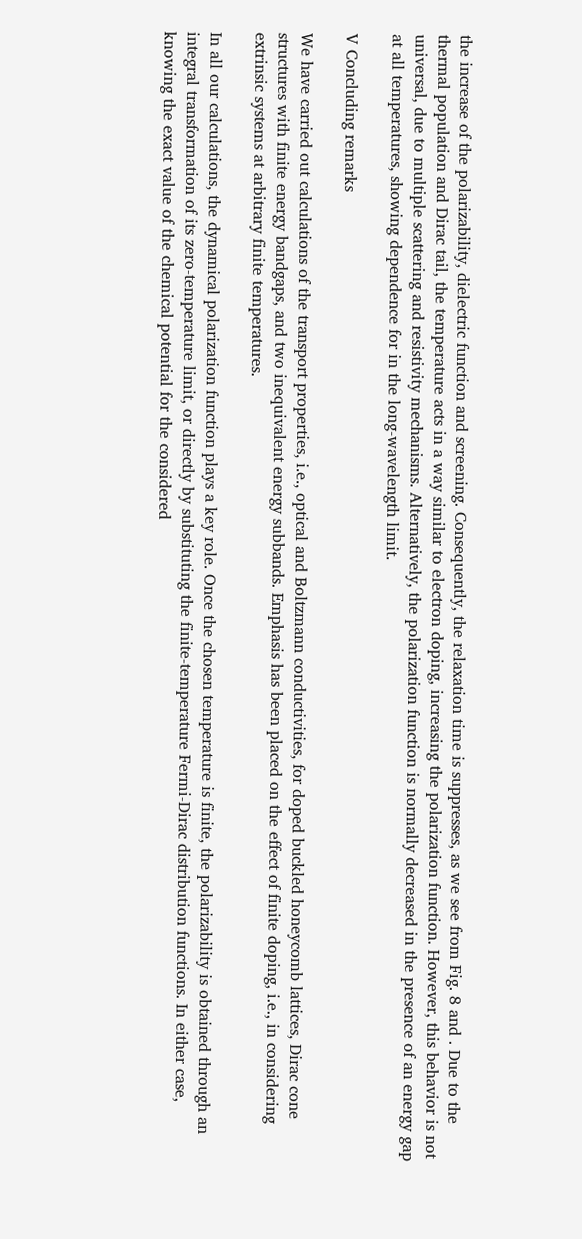the increase of the polarizability, dielectric function and screening. Consequently, the relaxation time is suppresses, as we see from Fig. 8 and . Due to the thermal population and Dirac tail, the temperature acts in a way similar to electron doping, increasing the polarization function. However, this behavior is not universal, due to multiple scattering and resistivity mechanisms. Alternatively, the polarization function is normally decreased in the presence of an energy gap at all temperatures, showing dependence for in the long-wavelength limit.

V Concluding remarks

We have carried out calculations of the transport properties, i.e., optical and Boltzmann conductivities, for doped buckled honeycomb lattices, Dirac cone structures with finite energy bandgaps, and two inequivalent energy subbands. Emphasis has been placed on the effect of finite doping, i.e., in considering extrinsic systems at arbitrary finite temperatures.

In all our calculations, the dynamical polarization function plays a key role. Once the chosen temperature is finite, the polarizability is obtained through an integral transformation of its zero-temperature limit, or directly by substituting the finite-temperature Fermi-Dirac distribution functions. In either case, knowing the exact value of the chemical potential for the considered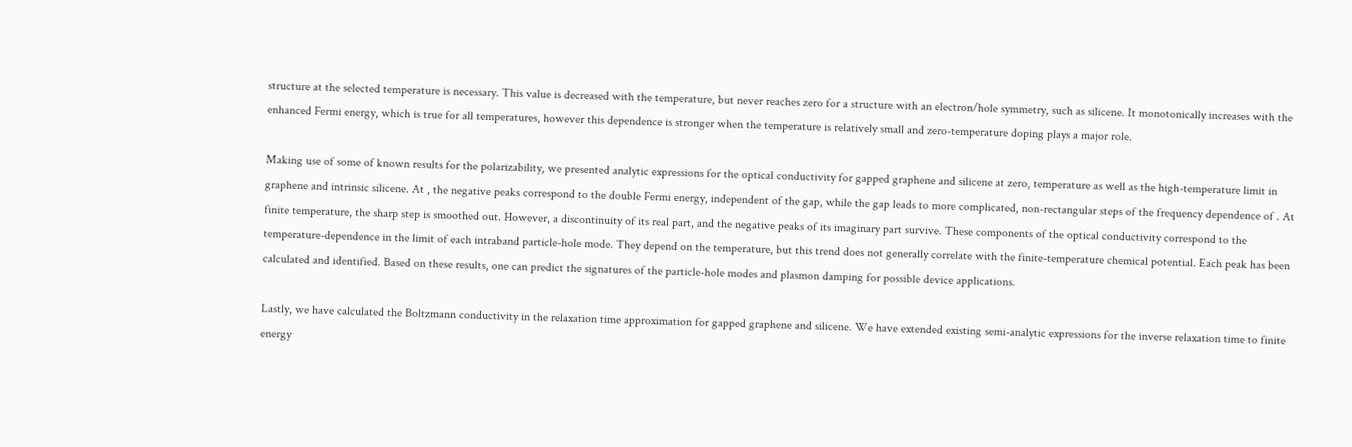structure at the selected temperature is necessary. This value is decreased with the temperature, but never reaches zero for a structure with an electron/hole symmetry, such as silicene. It monotonically increases with the enhanced Fermi energy, which is true for all temperatures, however this dependence is stronger when the temperature is relatively small and zero-temperature doping plays a major role.

Making use of some of known results for the polarizability, we presented analytic expressions for the optical conductivity for gapped graphene and silicene at zero, temperature as well as the high-temperature limit in graphene and intrinsic silicene. At , the negative peaks correspond to the double Fermi energy, independent of the gap, while the gap leads to more complicated, non-rectangular steps of the frequency dependence of . At finite temperature, the sharp step is smoothed out. However, a discontinuity of its real part, and the negative peaks of its imaginary part survive. These components of the optical conductivity correspond to the temperature-dependence in the limit of each intraband particle-hole mode. They depend on the temperature, but this trend does not generally correlate with the finite-temperature chemical potential. Each peak has been calculated and identified. Based on these results, one can predict the signatures of the particle-hole modes and plasmon damping for possible device applications.

Lastly, we have calculated the Boltzmann conductivity in the relaxation time approximation for gapped graphene and silicene. We have extended existing semi-analytic expressions for the inverse relaxation time to finite energy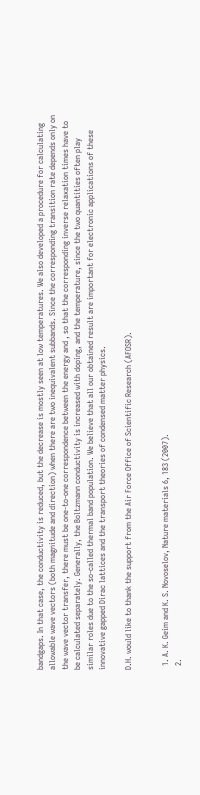bandgaps. In that case, the conductivity is reduced, but the decrease is mostly seen at low temperatures. We also developed a procedure for calculating allowable wave vectors (both magnitude and direction) when there are two inequivalent subbands. Since the corresponding transition rate depends only on the wave vector transfer, there must be one-to-one correspondence between the energy and , so that the corresponding inverse relaxation times have to be calculated separately. Generally, the Boltzmann conductivity is increased with doping, and the temperature, since the two quantities often play similar roles due to the so-called thermal band population. We believe that all our obtained result are important for electronic applications of these innovative gapped Dirac lattices and the transport theories of condensed matter physics.

D.H. would like to thank the support from the Air Force Office of Scientific Research (AFOSR).


  1. A. K. Geim and K. S. Novoselov, Nature materials 6, 183 (2007).
  2.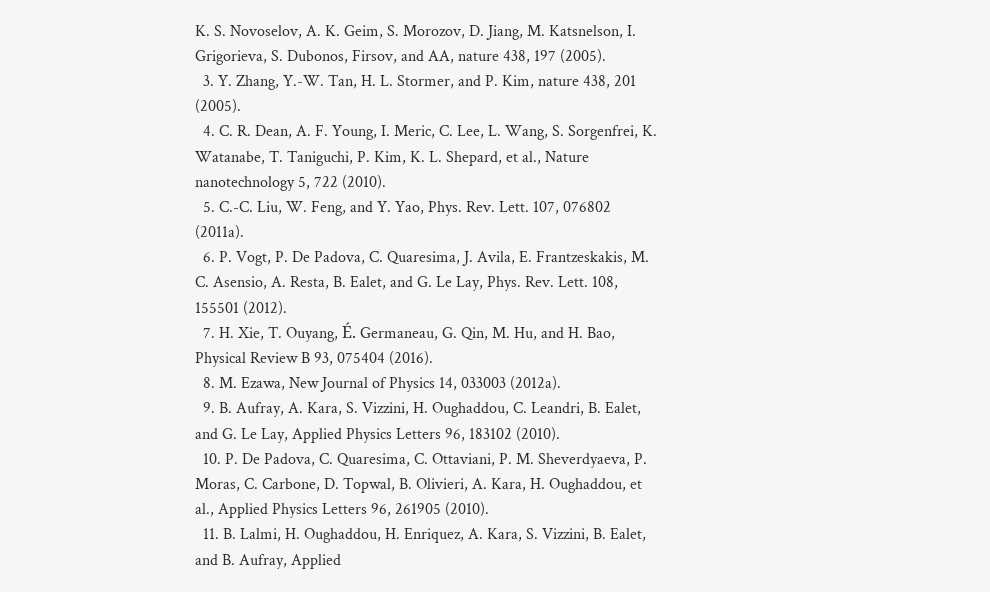K. S. Novoselov, A. K. Geim, S. Morozov, D. Jiang, M. Katsnelson, I. Grigorieva, S. Dubonos, Firsov, and AA, nature 438, 197 (2005).
  3. Y. Zhang, Y.-W. Tan, H. L. Stormer, and P. Kim, nature 438, 201 (2005).
  4. C. R. Dean, A. F. Young, I. Meric, C. Lee, L. Wang, S. Sorgenfrei, K. Watanabe, T. Taniguchi, P. Kim, K. L. Shepard, et al., Nature nanotechnology 5, 722 (2010).
  5. C.-C. Liu, W. Feng, and Y. Yao, Phys. Rev. Lett. 107, 076802 (2011a).
  6. P. Vogt, P. De Padova, C. Quaresima, J. Avila, E. Frantzeskakis, M. C. Asensio, A. Resta, B. Ealet, and G. Le Lay, Phys. Rev. Lett. 108, 155501 (2012).
  7. H. Xie, T. Ouyang, É. Germaneau, G. Qin, M. Hu, and H. Bao, Physical Review B 93, 075404 (2016).
  8. M. Ezawa, New Journal of Physics 14, 033003 (2012a).
  9. B. Aufray, A. Kara, S. Vizzini, H. Oughaddou, C. Leandri, B. Ealet, and G. Le Lay, Applied Physics Letters 96, 183102 (2010).
  10. P. De Padova, C. Quaresima, C. Ottaviani, P. M. Sheverdyaeva, P. Moras, C. Carbone, D. Topwal, B. Olivieri, A. Kara, H. Oughaddou, et al., Applied Physics Letters 96, 261905 (2010).
  11. B. Lalmi, H. Oughaddou, H. Enriquez, A. Kara, S. Vizzini, B. Ealet, and B. Aufray, Applied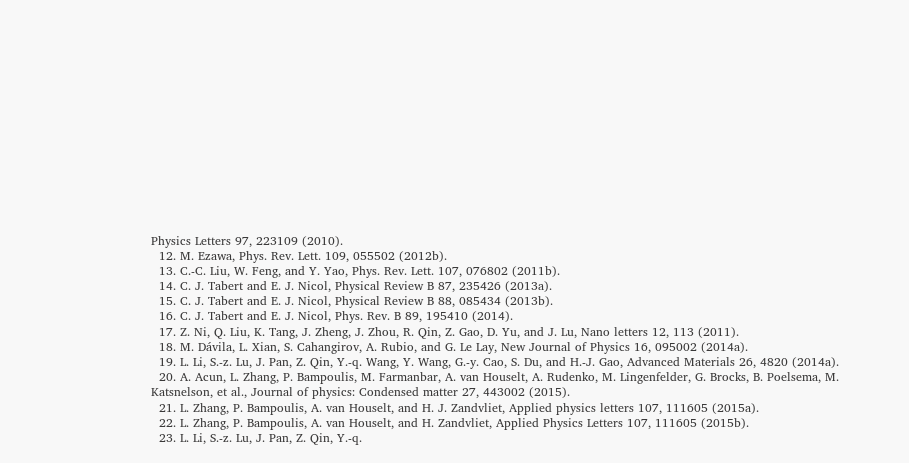Physics Letters 97, 223109 (2010).
  12. M. Ezawa, Phys. Rev. Lett. 109, 055502 (2012b).
  13. C.-C. Liu, W. Feng, and Y. Yao, Phys. Rev. Lett. 107, 076802 (2011b).
  14. C. J. Tabert and E. J. Nicol, Physical Review B 87, 235426 (2013a).
  15. C. J. Tabert and E. J. Nicol, Physical Review B 88, 085434 (2013b).
  16. C. J. Tabert and E. J. Nicol, Phys. Rev. B 89, 195410 (2014).
  17. Z. Ni, Q. Liu, K. Tang, J. Zheng, J. Zhou, R. Qin, Z. Gao, D. Yu, and J. Lu, Nano letters 12, 113 (2011).
  18. M. Dávila, L. Xian, S. Cahangirov, A. Rubio, and G. Le Lay, New Journal of Physics 16, 095002 (2014a).
  19. L. Li, S.-z. Lu, J. Pan, Z. Qin, Y.-q. Wang, Y. Wang, G.-y. Cao, S. Du, and H.-J. Gao, Advanced Materials 26, 4820 (2014a).
  20. A. Acun, L. Zhang, P. Bampoulis, M. Farmanbar, A. van Houselt, A. Rudenko, M. Lingenfelder, G. Brocks, B. Poelsema, M. Katsnelson, et al., Journal of physics: Condensed matter 27, 443002 (2015).
  21. L. Zhang, P. Bampoulis, A. van Houselt, and H. J. Zandvliet, Applied physics letters 107, 111605 (2015a).
  22. L. Zhang, P. Bampoulis, A. van Houselt, and H. Zandvliet, Applied Physics Letters 107, 111605 (2015b).
  23. L. Li, S.-z. Lu, J. Pan, Z. Qin, Y.-q.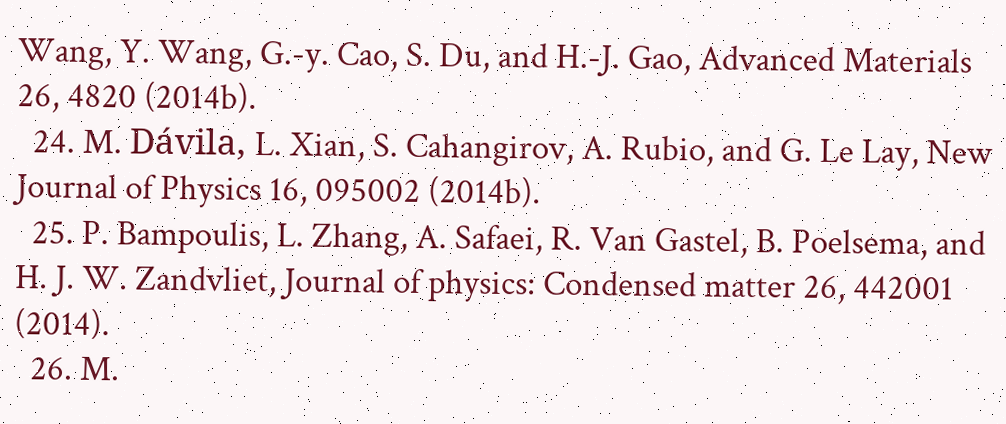Wang, Y. Wang, G.-y. Cao, S. Du, and H.-J. Gao, Advanced Materials 26, 4820 (2014b).
  24. M. Dávila, L. Xian, S. Cahangirov, A. Rubio, and G. Le Lay, New Journal of Physics 16, 095002 (2014b).
  25. P. Bampoulis, L. Zhang, A. Safaei, R. Van Gastel, B. Poelsema, and H. J. W. Zandvliet, Journal of physics: Condensed matter 26, 442001 (2014).
  26. M.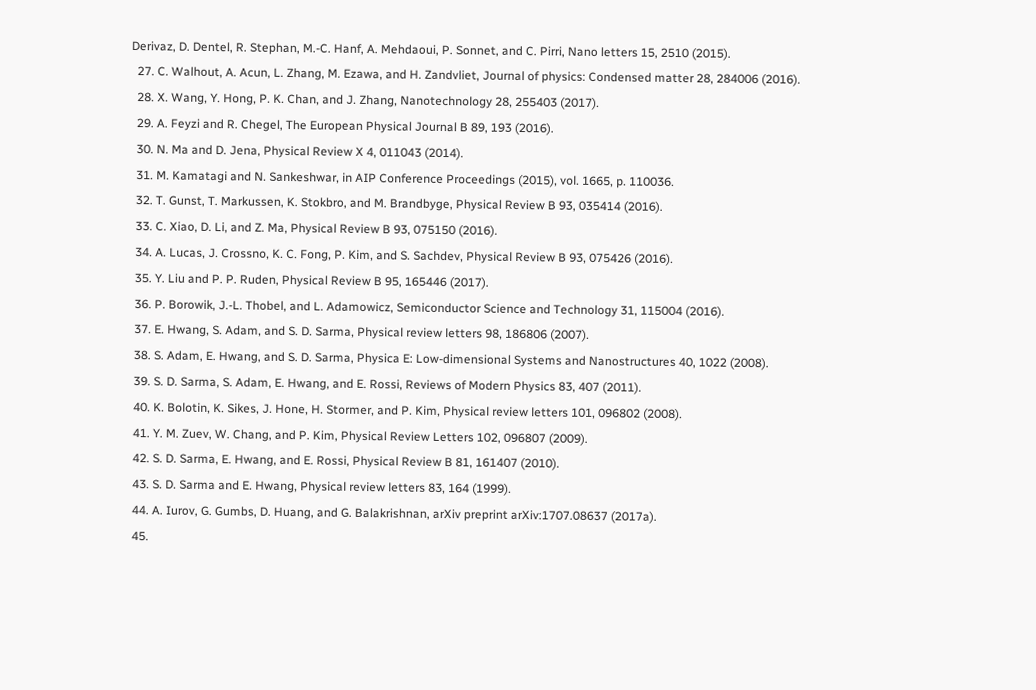Derivaz, D. Dentel, R. Stephan, M.-C. Hanf, A. Mehdaoui, P. Sonnet, and C. Pirri, Nano letters 15, 2510 (2015).
  27. C. Walhout, A. Acun, L. Zhang, M. Ezawa, and H. Zandvliet, Journal of physics: Condensed matter 28, 284006 (2016).
  28. X. Wang, Y. Hong, P. K. Chan, and J. Zhang, Nanotechnology 28, 255403 (2017).
  29. A. Feyzi and R. Chegel, The European Physical Journal B 89, 193 (2016).
  30. N. Ma and D. Jena, Physical Review X 4, 011043 (2014).
  31. M. Kamatagi and N. Sankeshwar, in AIP Conference Proceedings (2015), vol. 1665, p. 110036.
  32. T. Gunst, T. Markussen, K. Stokbro, and M. Brandbyge, Physical Review B 93, 035414 (2016).
  33. C. Xiao, D. Li, and Z. Ma, Physical Review B 93, 075150 (2016).
  34. A. Lucas, J. Crossno, K. C. Fong, P. Kim, and S. Sachdev, Physical Review B 93, 075426 (2016).
  35. Y. Liu and P. P. Ruden, Physical Review B 95, 165446 (2017).
  36. P. Borowik, J.-L. Thobel, and L. Adamowicz, Semiconductor Science and Technology 31, 115004 (2016).
  37. E. Hwang, S. Adam, and S. D. Sarma, Physical review letters 98, 186806 (2007).
  38. S. Adam, E. Hwang, and S. D. Sarma, Physica E: Low-dimensional Systems and Nanostructures 40, 1022 (2008).
  39. S. D. Sarma, S. Adam, E. Hwang, and E. Rossi, Reviews of Modern Physics 83, 407 (2011).
  40. K. Bolotin, K. Sikes, J. Hone, H. Stormer, and P. Kim, Physical review letters 101, 096802 (2008).
  41. Y. M. Zuev, W. Chang, and P. Kim, Physical Review Letters 102, 096807 (2009).
  42. S. D. Sarma, E. Hwang, and E. Rossi, Physical Review B 81, 161407 (2010).
  43. S. D. Sarma and E. Hwang, Physical review letters 83, 164 (1999).
  44. A. Iurov, G. Gumbs, D. Huang, and G. Balakrishnan, arXiv preprint arXiv:1707.08637 (2017a).
  45.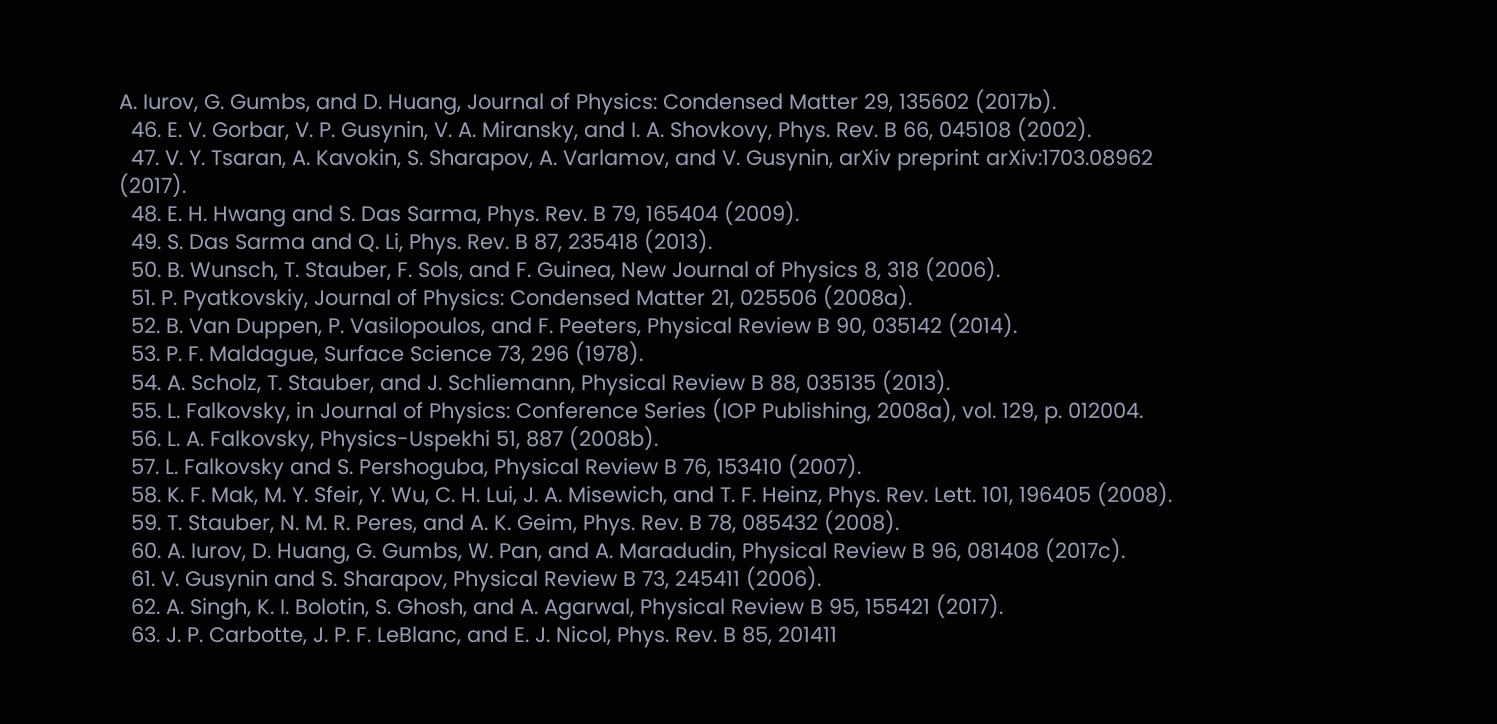A. Iurov, G. Gumbs, and D. Huang, Journal of Physics: Condensed Matter 29, 135602 (2017b).
  46. E. V. Gorbar, V. P. Gusynin, V. A. Miransky, and I. A. Shovkovy, Phys. Rev. B 66, 045108 (2002).
  47. V. Y. Tsaran, A. Kavokin, S. Sharapov, A. Varlamov, and V. Gusynin, arXiv preprint arXiv:1703.08962 (2017).
  48. E. H. Hwang and S. Das Sarma, Phys. Rev. B 79, 165404 (2009).
  49. S. Das Sarma and Q. Li, Phys. Rev. B 87, 235418 (2013).
  50. B. Wunsch, T. Stauber, F. Sols, and F. Guinea, New Journal of Physics 8, 318 (2006).
  51. P. Pyatkovskiy, Journal of Physics: Condensed Matter 21, 025506 (2008a).
  52. B. Van Duppen, P. Vasilopoulos, and F. Peeters, Physical Review B 90, 035142 (2014).
  53. P. F. Maldague, Surface Science 73, 296 (1978).
  54. A. Scholz, T. Stauber, and J. Schliemann, Physical Review B 88, 035135 (2013).
  55. L. Falkovsky, in Journal of Physics: Conference Series (IOP Publishing, 2008a), vol. 129, p. 012004.
  56. L. A. Falkovsky, Physics-Uspekhi 51, 887 (2008b).
  57. L. Falkovsky and S. Pershoguba, Physical Review B 76, 153410 (2007).
  58. K. F. Mak, M. Y. Sfeir, Y. Wu, C. H. Lui, J. A. Misewich, and T. F. Heinz, Phys. Rev. Lett. 101, 196405 (2008).
  59. T. Stauber, N. M. R. Peres, and A. K. Geim, Phys. Rev. B 78, 085432 (2008).
  60. A. Iurov, D. Huang, G. Gumbs, W. Pan, and A. Maradudin, Physical Review B 96, 081408 (2017c).
  61. V. Gusynin and S. Sharapov, Physical Review B 73, 245411 (2006).
  62. A. Singh, K. I. Bolotin, S. Ghosh, and A. Agarwal, Physical Review B 95, 155421 (2017).
  63. J. P. Carbotte, J. P. F. LeBlanc, and E. J. Nicol, Phys. Rev. B 85, 201411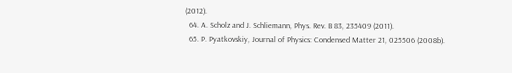(2012).
  64. A. Scholz and J. Schliemann, Phys. Rev. B 83, 235409 (2011).
  65. P. Pyatkovskiy, Journal of Physics: Condensed Matter 21, 025506 (2008b).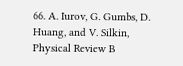66. A. Iurov, G. Gumbs, D. Huang, and V. Silkin, Physical Review B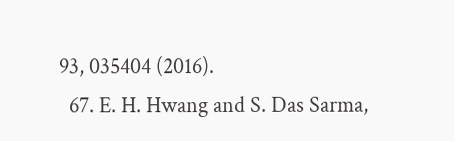93, 035404 (2016).
  67. E. H. Hwang and S. Das Sarma,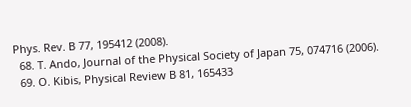Phys. Rev. B 77, 195412 (2008).
  68. T. Ando, Journal of the Physical Society of Japan 75, 074716 (2006).
  69. O. Kibis, Physical Review B 81, 165433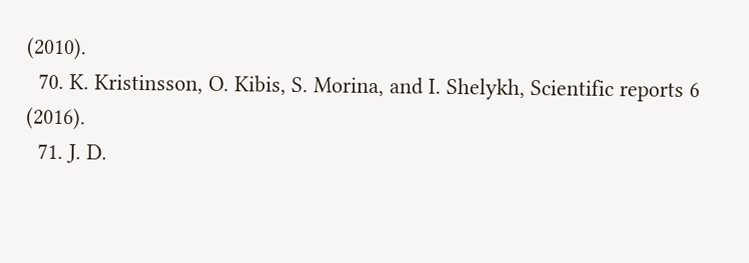(2010).
  70. K. Kristinsson, O. Kibis, S. Morina, and I. Shelykh, Scientific reports 6 (2016).
  71. J. D.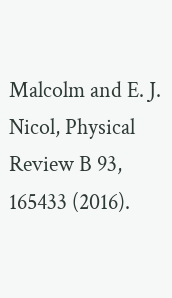Malcolm and E. J. Nicol, Physical Review B 93, 165433 (2016).